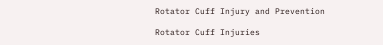Rotator Cuff Injury and Prevention

Rotator Cuff Injuries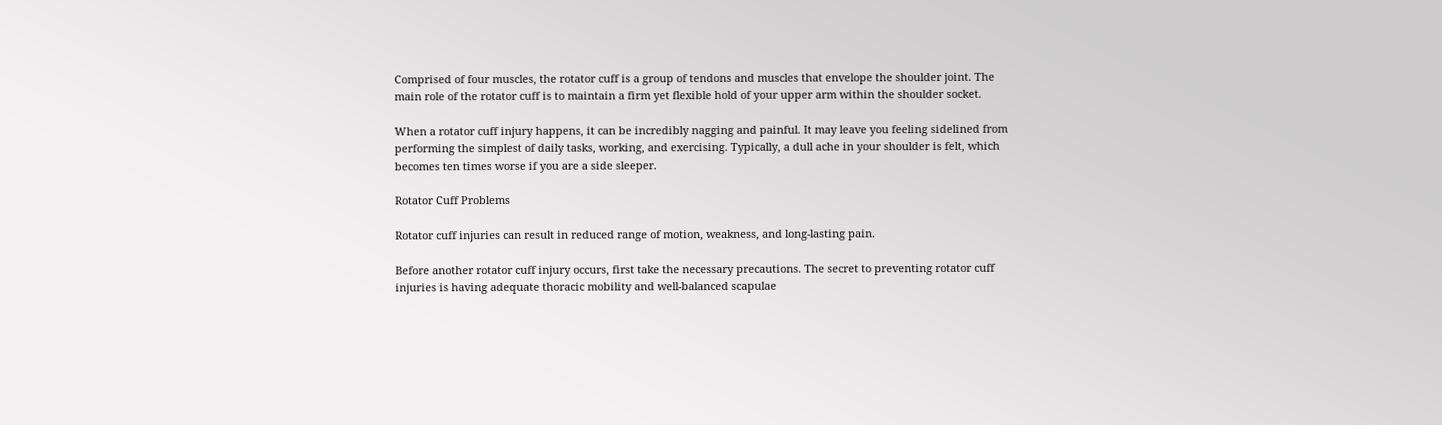Comprised of four muscles, the rotator cuff is a group of tendons and muscles that envelope the shoulder joint. The main role of the rotator cuff is to maintain a firm yet flexible hold of your upper arm within the shoulder socket.

When a rotator cuff injury happens, it can be incredibly nagging and painful. It may leave you feeling sidelined from performing the simplest of daily tasks, working, and exercising. Typically, a dull ache in your shoulder is felt, which becomes ten times worse if you are a side sleeper.

Rotator Cuff Problems

Rotator cuff injuries can result in reduced range of motion, weakness, and long-lasting pain.

Before another rotator cuff injury occurs, first take the necessary precautions. The secret to preventing rotator cuff injuries is having adequate thoracic mobility and well-balanced scapulae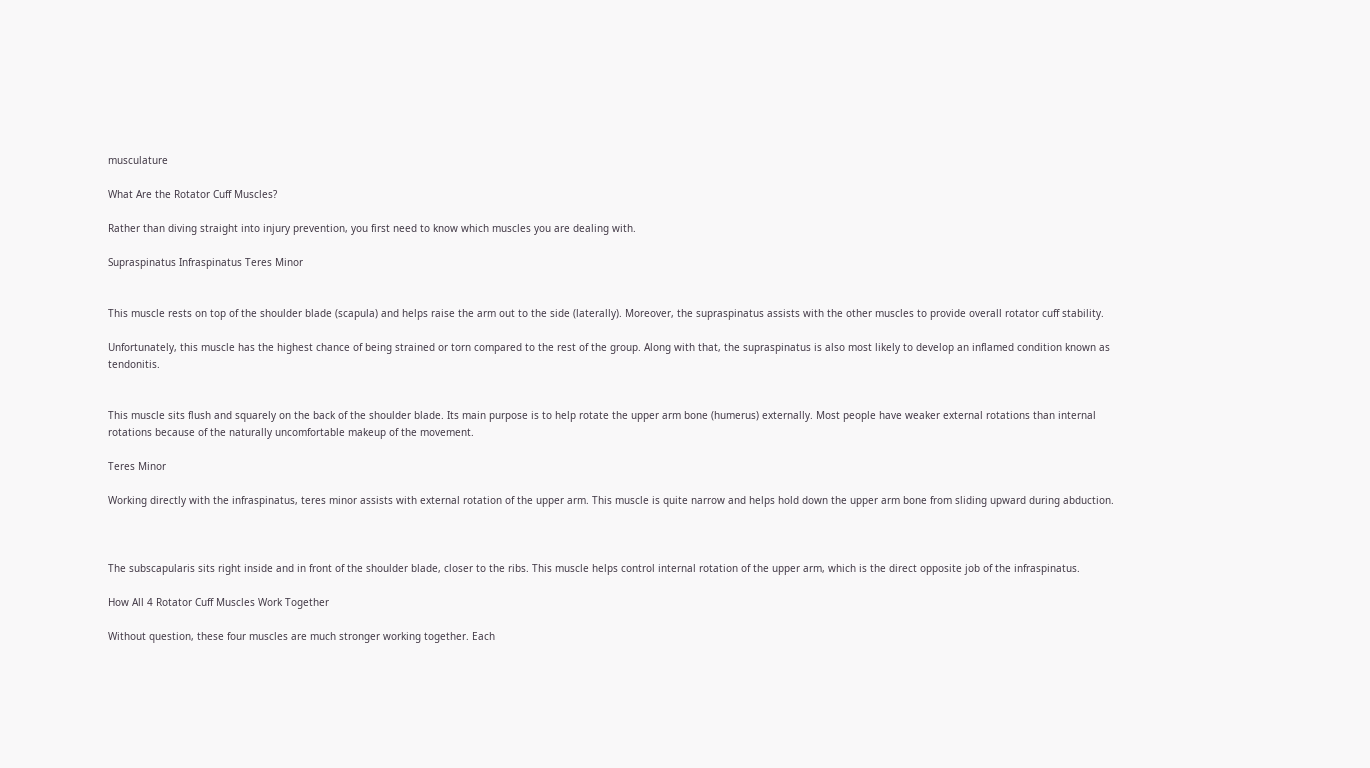musculature

What Are the Rotator Cuff Muscles?

Rather than diving straight into injury prevention, you first need to know which muscles you are dealing with.

Supraspinatus Infraspinatus Teres Minor


This muscle rests on top of the shoulder blade (scapula) and helps raise the arm out to the side (laterally). Moreover, the supraspinatus assists with the other muscles to provide overall rotator cuff stability.

Unfortunately, this muscle has the highest chance of being strained or torn compared to the rest of the group. Along with that, the supraspinatus is also most likely to develop an inflamed condition known as tendonitis.


This muscle sits flush and squarely on the back of the shoulder blade. Its main purpose is to help rotate the upper arm bone (humerus) externally. Most people have weaker external rotations than internal rotations because of the naturally uncomfortable makeup of the movement.

Teres Minor

Working directly with the infraspinatus, teres minor assists with external rotation of the upper arm. This muscle is quite narrow and helps hold down the upper arm bone from sliding upward during abduction.



The subscapularis sits right inside and in front of the shoulder blade, closer to the ribs. This muscle helps control internal rotation of the upper arm, which is the direct opposite job of the infraspinatus.

How All 4 Rotator Cuff Muscles Work Together

Without question, these four muscles are much stronger working together. Each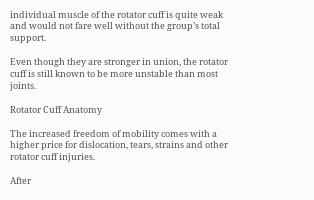individual muscle of the rotator cuff is quite weak and would not fare well without the group’s total support.

Even though they are stronger in union, the rotator cuff is still known to be more unstable than most joints.

Rotator Cuff Anatomy

The increased freedom of mobility comes with a higher price for dislocation, tears, strains and other rotator cuff injuries.

After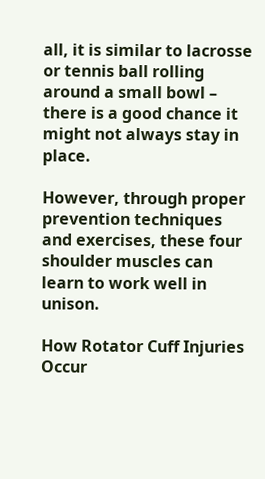all, it is similar to lacrosse or tennis ball rolling around a small bowl – there is a good chance it might not always stay in place.

However, through proper prevention techniques and exercises, these four shoulder muscles can learn to work well in unison.

How Rotator Cuff Injuries Occur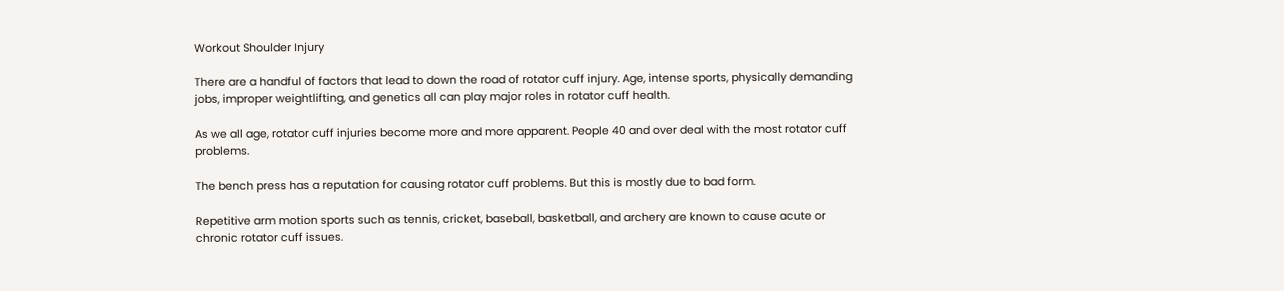Workout Shoulder Injury

There are a handful of factors that lead to down the road of rotator cuff injury. Age, intense sports, physically demanding jobs, improper weightlifting, and genetics all can play major roles in rotator cuff health.

As we all age, rotator cuff injuries become more and more apparent. People 40 and over deal with the most rotator cuff problems.

The bench press has a reputation for causing rotator cuff problems. But this is mostly due to bad form.

Repetitive arm motion sports such as tennis, cricket, baseball, basketball, and archery are known to cause acute or chronic rotator cuff issues.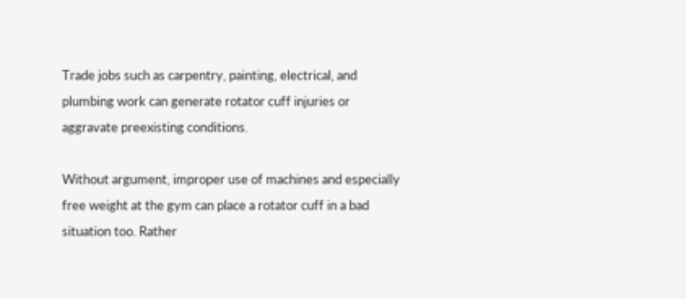Trade jobs such as carpentry, painting, electrical, and plumbing work can generate rotator cuff injuries or aggravate preexisting conditions.

Without argument, improper use of machines and especially free weight at the gym can place a rotator cuff in a bad situation too. Rather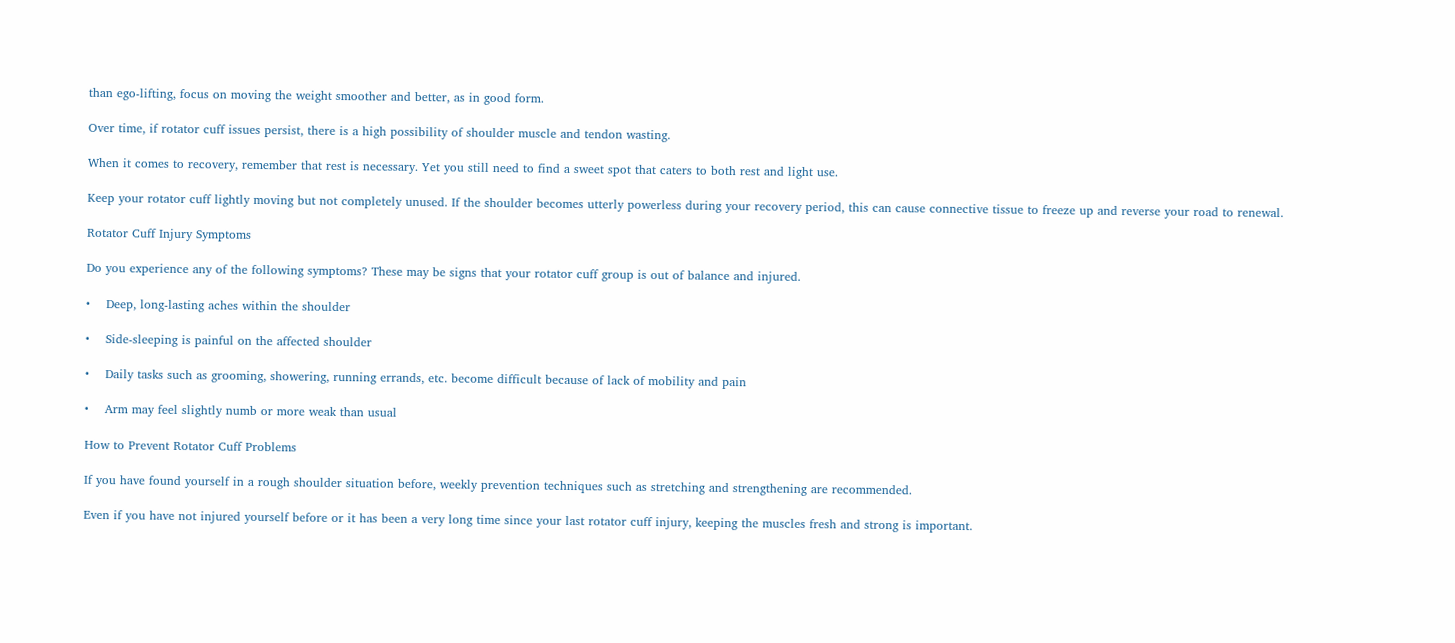than ego-lifting, focus on moving the weight smoother and better, as in good form.

Over time, if rotator cuff issues persist, there is a high possibility of shoulder muscle and tendon wasting.

When it comes to recovery, remember that rest is necessary. Yet you still need to find a sweet spot that caters to both rest and light use.

Keep your rotator cuff lightly moving but not completely unused. If the shoulder becomes utterly powerless during your recovery period, this can cause connective tissue to freeze up and reverse your road to renewal.

Rotator Cuff Injury Symptoms

Do you experience any of the following symptoms? These may be signs that your rotator cuff group is out of balance and injured.

•    Deep, long-lasting aches within the shoulder

•    Side-sleeping is painful on the affected shoulder

•    Daily tasks such as grooming, showering, running errands, etc. become difficult because of lack of mobility and pain

•    Arm may feel slightly numb or more weak than usual

How to Prevent Rotator Cuff Problems

If you have found yourself in a rough shoulder situation before, weekly prevention techniques such as stretching and strengthening are recommended.

Even if you have not injured yourself before or it has been a very long time since your last rotator cuff injury, keeping the muscles fresh and strong is important.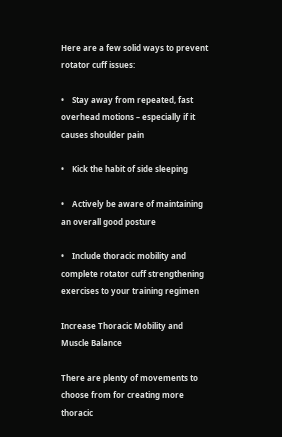Here are a few solid ways to prevent rotator cuff issues:

•    Stay away from repeated, fast overhead motions – especially if it causes shoulder pain

•    Kick the habit of side sleeping

•    Actively be aware of maintaining an overall good posture

•    Include thoracic mobility and complete rotator cuff strengthening exercises to your training regimen

Increase Thoracic Mobility and Muscle Balance

There are plenty of movements to choose from for creating more thoracic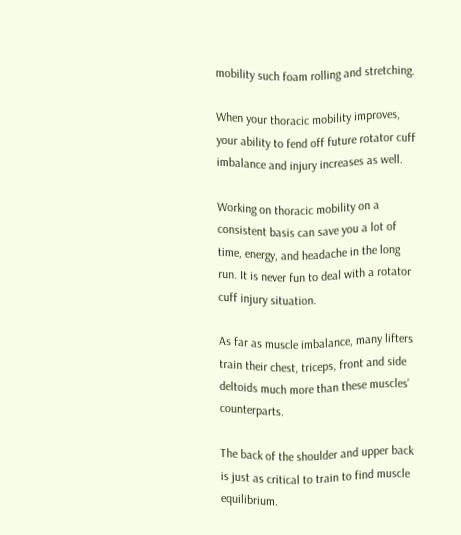mobility such foam rolling and stretching.

When your thoracic mobility improves, your ability to fend off future rotator cuff imbalance and injury increases as well.

Working on thoracic mobility on a consistent basis can save you a lot of time, energy, and headache in the long run. It is never fun to deal with a rotator cuff injury situation.

As far as muscle imbalance, many lifters train their chest, triceps, front and side deltoids much more than these muscles’ counterparts.

The back of the shoulder and upper back is just as critical to train to find muscle equilibrium.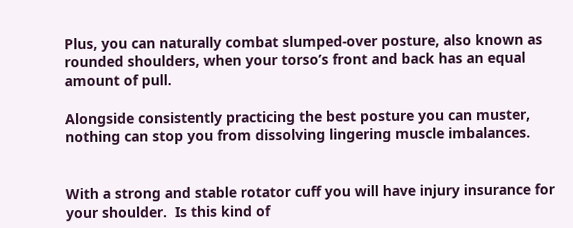Plus, you can naturally combat slumped-over posture, also known as rounded shoulders, when your torso’s front and back has an equal amount of pull.

Alongside consistently practicing the best posture you can muster, nothing can stop you from dissolving lingering muscle imbalances.


With a strong and stable rotator cuff you will have injury insurance for your shoulder.  Is this kind of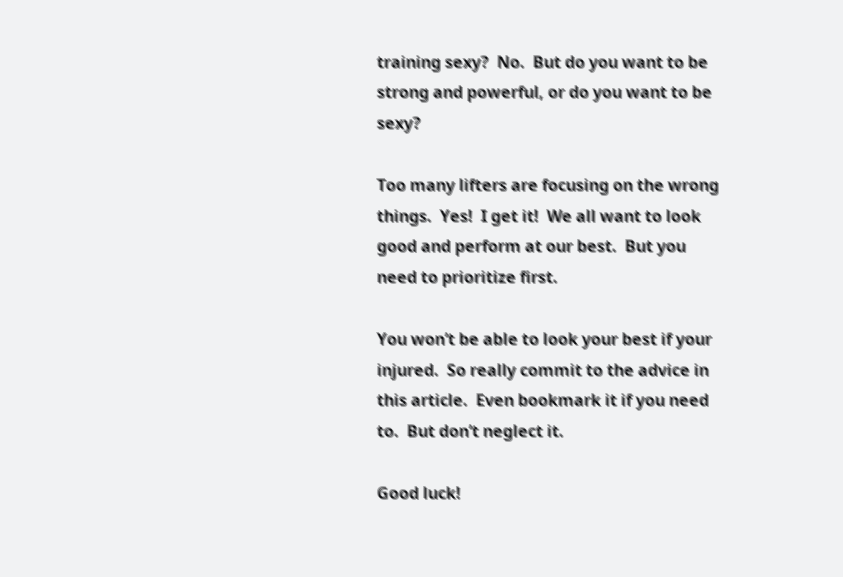training sexy?  No.  But do you want to be strong and powerful, or do you want to be sexy?

Too many lifters are focusing on the wrong things.  Yes!  I get it!  We all want to look good and perform at our best.  But you need to prioritize first.

You won’t be able to look your best if your injured.  So really commit to the advice in this article.  Even bookmark it if you need to.  But don’t neglect it.

Good luck!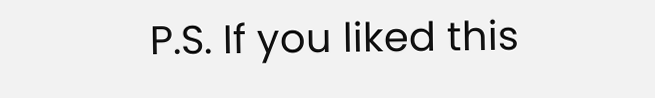P.S. If you liked this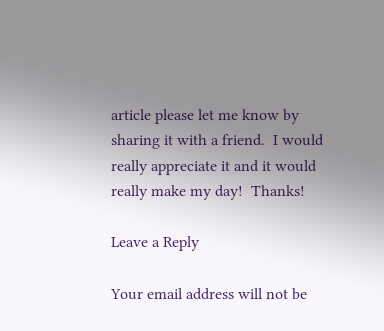article please let me know by sharing it with a friend.  I would really appreciate it and it would really make my day!  Thanks!

Leave a Reply

Your email address will not be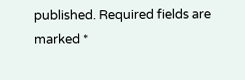published. Required fields are marked *